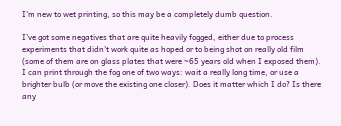I'm new to wet printing, so this may be a completely dumb question.

I've got some negatives that are quite heavily fogged, either due to process experiments that didn't work quite as hoped or to being shot on really old film (some of them are on glass plates that were ~65 years old when I exposed them). I can print through the fog one of two ways: wait a really long time, or use a brighter bulb (or move the existing one closer). Does it matter which I do? Is there any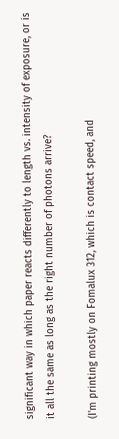significant way in which paper reacts differently to length vs. intensity of exposure, or is it all the same as long as the right number of photons arrive?

(I'm printing mostly on Fomalux 312, which is contact speed, and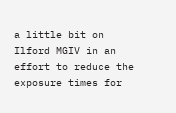a little bit on Ilford MGIV in an effort to reduce the exposure times for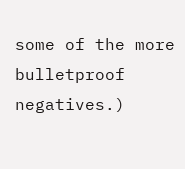some of the more bulletproof negatives.)